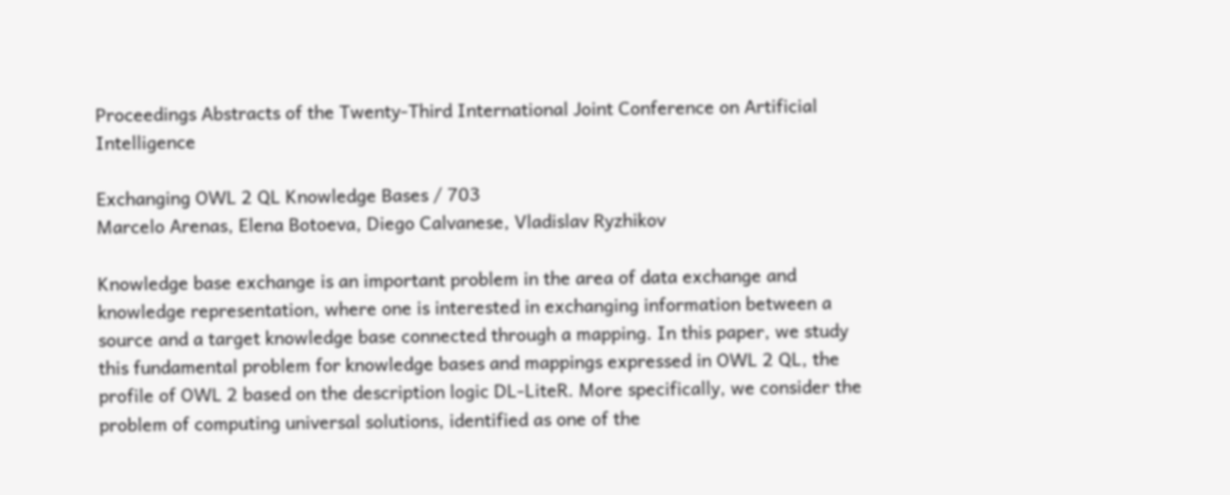Proceedings Abstracts of the Twenty-Third International Joint Conference on Artificial Intelligence

Exchanging OWL 2 QL Knowledge Bases / 703
Marcelo Arenas, Elena Botoeva, Diego Calvanese, Vladislav Ryzhikov

Knowledge base exchange is an important problem in the area of data exchange and knowledge representation, where one is interested in exchanging information between a source and a target knowledge base connected through a mapping. In this paper, we study this fundamental problem for knowledge bases and mappings expressed in OWL 2 QL, the profile of OWL 2 based on the description logic DL-LiteR. More specifically, we consider the problem of computing universal solutions, identified as one of the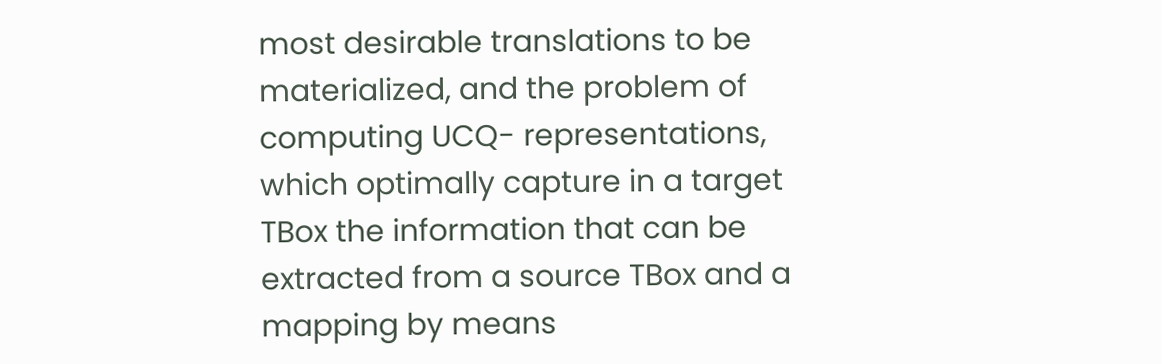most desirable translations to be materialized, and the problem of computing UCQ- representations, which optimally capture in a target TBox the information that can be extracted from a source TBox and a mapping by means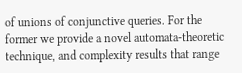of unions of conjunctive queries. For the former we provide a novel automata-theoretic technique, and complexity results that range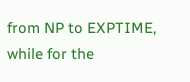from NP to EXPTIME, while for the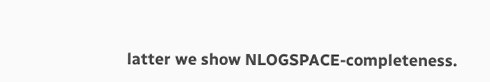latter we show NLOGSPACE-completeness.